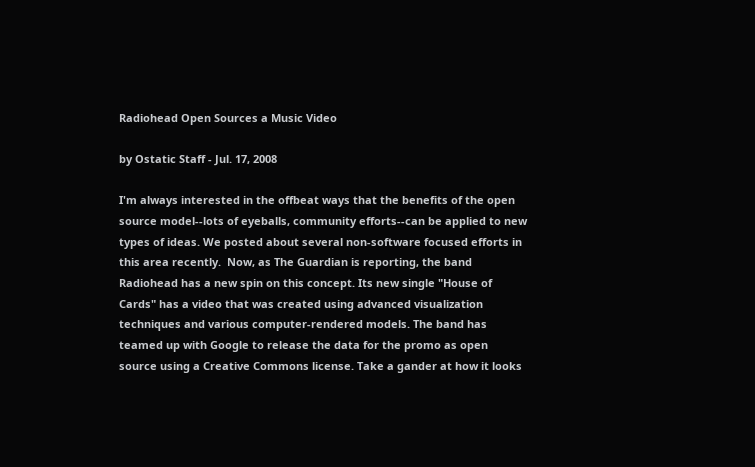Radiohead Open Sources a Music Video

by Ostatic Staff - Jul. 17, 2008

I'm always interested in the offbeat ways that the benefits of the open source model--lots of eyeballs, community efforts--can be applied to new types of ideas. We posted about several non-software focused efforts in this area recently.  Now, as The Guardian is reporting, the band Radiohead has a new spin on this concept. Its new single "House of Cards" has a video that was created using advanced visualization techniques and various computer-rendered models. The band has teamed up with Google to release the data for the promo as open source using a Creative Commons license. Take a gander at how it looks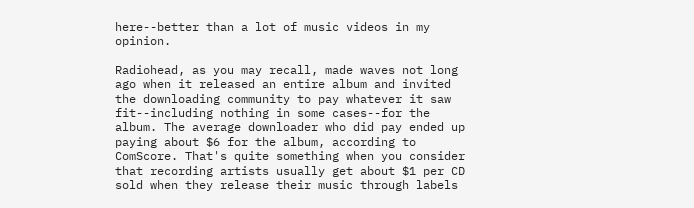here--better than a lot of music videos in my opinion.

Radiohead, as you may recall, made waves not long ago when it released an entire album and invited the downloading community to pay whatever it saw fit--including nothing in some cases--for the album. The average downloader who did pay ended up paying about $6 for the album, according to ComScore. That's quite something when you consider that recording artists usually get about $1 per CD sold when they release their music through labels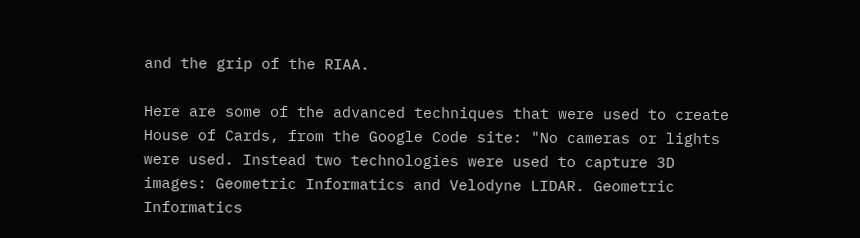and the grip of the RIAA.

Here are some of the advanced techniques that were used to create House of Cards, from the Google Code site: "No cameras or lights were used. Instead two technologies were used to capture 3D images: Geometric Informatics and Velodyne LIDAR. Geometric Informatics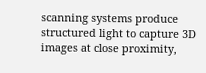scanning systems produce structured light to capture 3D images at close proximity,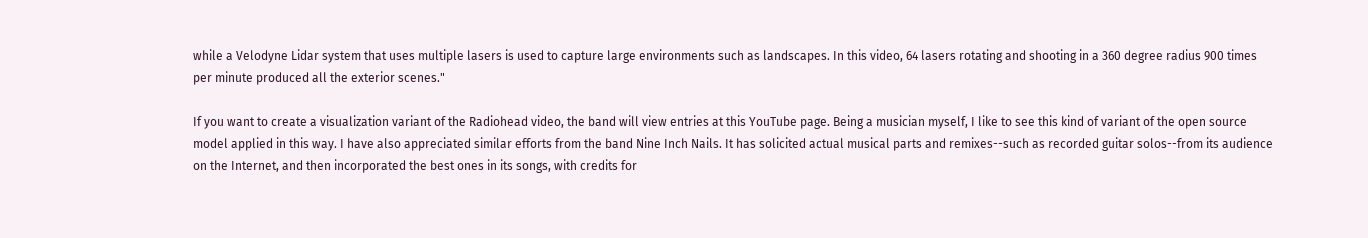while a Velodyne Lidar system that uses multiple lasers is used to capture large environments such as landscapes. In this video, 64 lasers rotating and shooting in a 360 degree radius 900 times per minute produced all the exterior scenes."

If you want to create a visualization variant of the Radiohead video, the band will view entries at this YouTube page. Being a musician myself, I like to see this kind of variant of the open source model applied in this way. I have also appreciated similar efforts from the band Nine Inch Nails. It has solicited actual musical parts and remixes--such as recorded guitar solos--from its audience on the Internet, and then incorporated the best ones in its songs, with credits for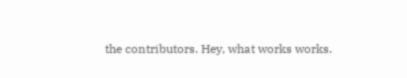the contributors. Hey, what works works.